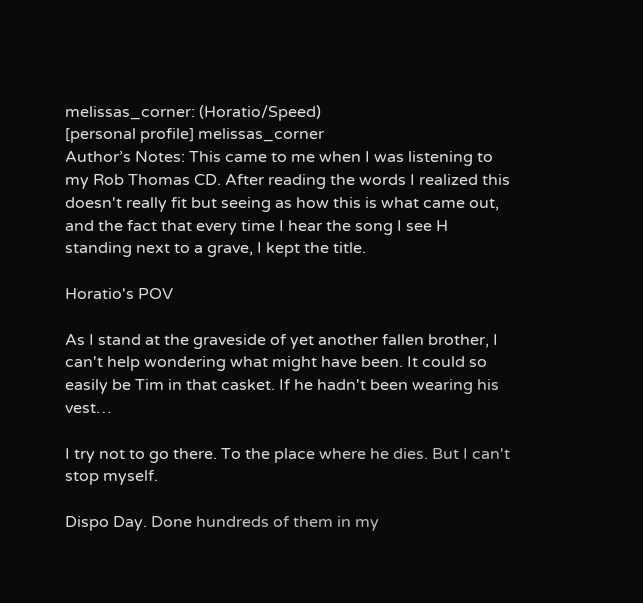melissas_corner: (Horatio/Speed)
[personal profile] melissas_corner
Author’s Notes: This came to me when I was listening to my Rob Thomas CD. After reading the words I realized this doesn't really fit but seeing as how this is what came out, and the fact that every time I hear the song I see H standing next to a grave, I kept the title.

Horatio's POV

As I stand at the graveside of yet another fallen brother, I can't help wondering what might have been. It could so easily be Tim in that casket. If he hadn't been wearing his vest…

I try not to go there. To the place where he dies. But I can't stop myself.

Dispo Day. Done hundreds of them in my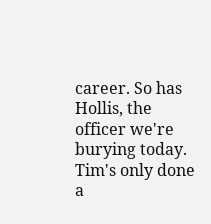career. So has Hollis, the officer we're burying today. Tim's only done a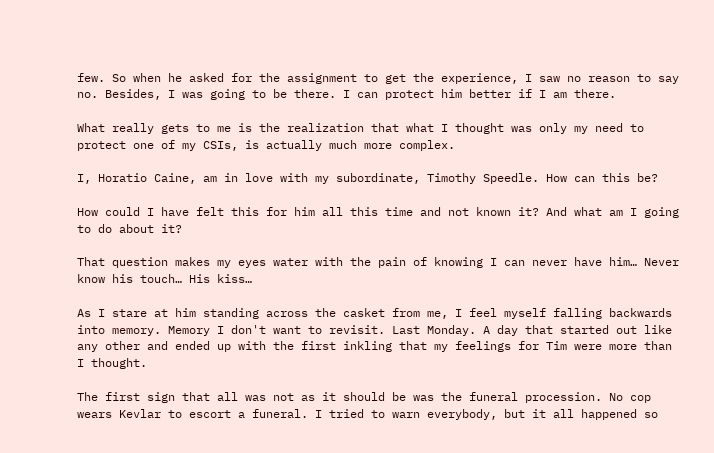few. So when he asked for the assignment to get the experience, I saw no reason to say no. Besides, I was going to be there. I can protect him better if I am there.

What really gets to me is the realization that what I thought was only my need to protect one of my CSIs, is actually much more complex.

I, Horatio Caine, am in love with my subordinate, Timothy Speedle. How can this be?

How could I have felt this for him all this time and not known it? And what am I going to do about it?

That question makes my eyes water with the pain of knowing I can never have him… Never know his touch… His kiss…

As I stare at him standing across the casket from me, I feel myself falling backwards into memory. Memory I don't want to revisit. Last Monday. A day that started out like any other and ended up with the first inkling that my feelings for Tim were more than I thought.

The first sign that all was not as it should be was the funeral procession. No cop wears Kevlar to escort a funeral. I tried to warn everybody, but it all happened so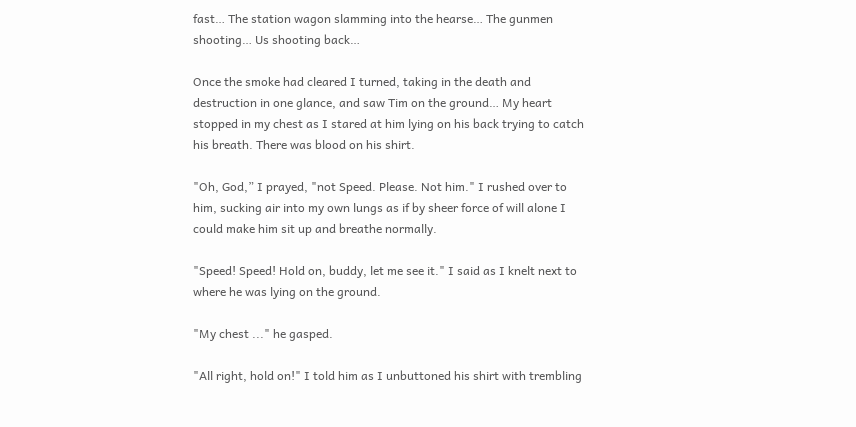fast… The station wagon slamming into the hearse… The gunmen shooting… Us shooting back…

Once the smoke had cleared I turned, taking in the death and destruction in one glance, and saw Tim on the ground… My heart stopped in my chest as I stared at him lying on his back trying to catch his breath. There was blood on his shirt.

"Oh, God,” I prayed, "not Speed. Please. Not him." I rushed over to him, sucking air into my own lungs as if by sheer force of will alone I could make him sit up and breathe normally.

"Speed! Speed! Hold on, buddy, let me see it." I said as I knelt next to where he was lying on the ground.

"My chest ..." he gasped.

"All right, hold on!" I told him as I unbuttoned his shirt with trembling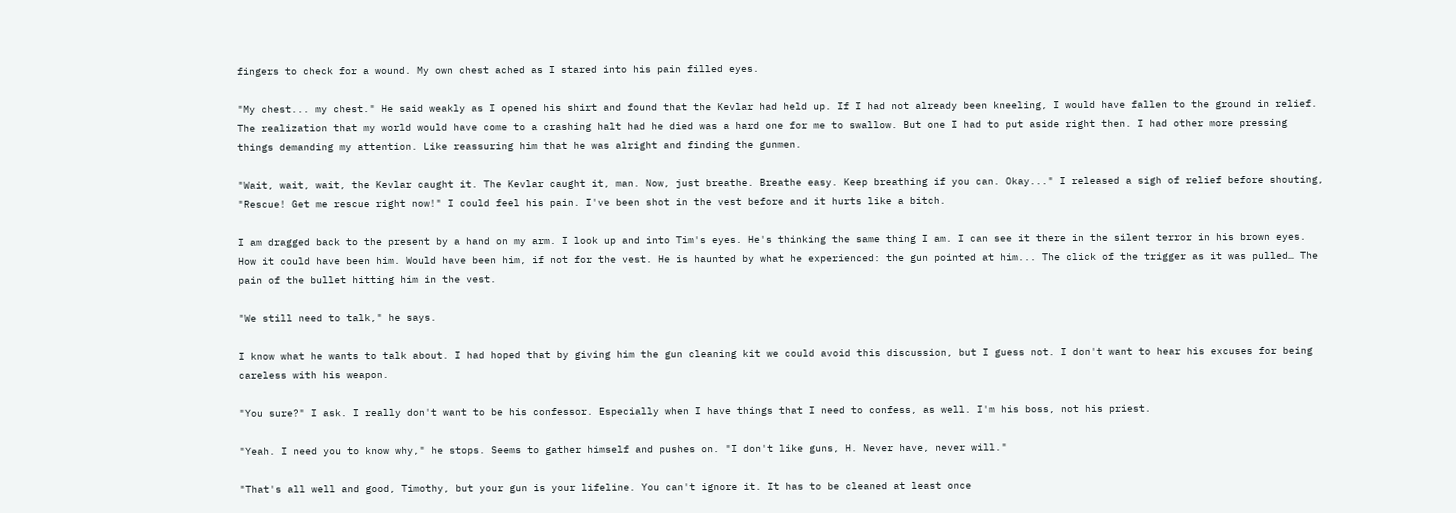fingers to check for a wound. My own chest ached as I stared into his pain filled eyes.

"My chest... my chest." He said weakly as I opened his shirt and found that the Kevlar had held up. If I had not already been kneeling, I would have fallen to the ground in relief. The realization that my world would have come to a crashing halt had he died was a hard one for me to swallow. But one I had to put aside right then. I had other more pressing things demanding my attention. Like reassuring him that he was alright and finding the gunmen.

"Wait, wait, wait, the Kevlar caught it. The Kevlar caught it, man. Now, just breathe. Breathe easy. Keep breathing if you can. Okay..." I released a sigh of relief before shouting, "Rescue! Get me rescue right now!" I could feel his pain. I've been shot in the vest before and it hurts like a bitch.

I am dragged back to the present by a hand on my arm. I look up and into Tim's eyes. He's thinking the same thing I am. I can see it there in the silent terror in his brown eyes. How it could have been him. Would have been him, if not for the vest. He is haunted by what he experienced: the gun pointed at him... The click of the trigger as it was pulled… The pain of the bullet hitting him in the vest.

"We still need to talk," he says.

I know what he wants to talk about. I had hoped that by giving him the gun cleaning kit we could avoid this discussion, but I guess not. I don't want to hear his excuses for being careless with his weapon.

"You sure?" I ask. I really don't want to be his confessor. Especially when I have things that I need to confess, as well. I'm his boss, not his priest.

"Yeah. I need you to know why," he stops. Seems to gather himself and pushes on. "I don't like guns, H. Never have, never will."

"That's all well and good, Timothy, but your gun is your lifeline. You can't ignore it. It has to be cleaned at least once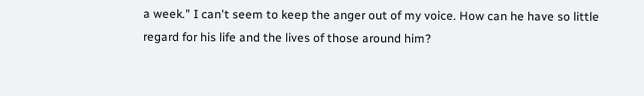a week." I can't seem to keep the anger out of my voice. How can he have so little regard for his life and the lives of those around him?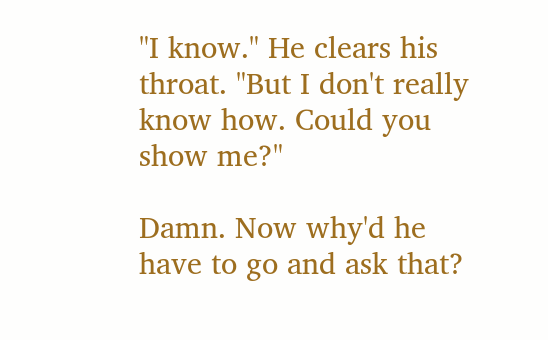"I know." He clears his throat. "But I don't really know how. Could you show me?"

Damn. Now why'd he have to go and ask that?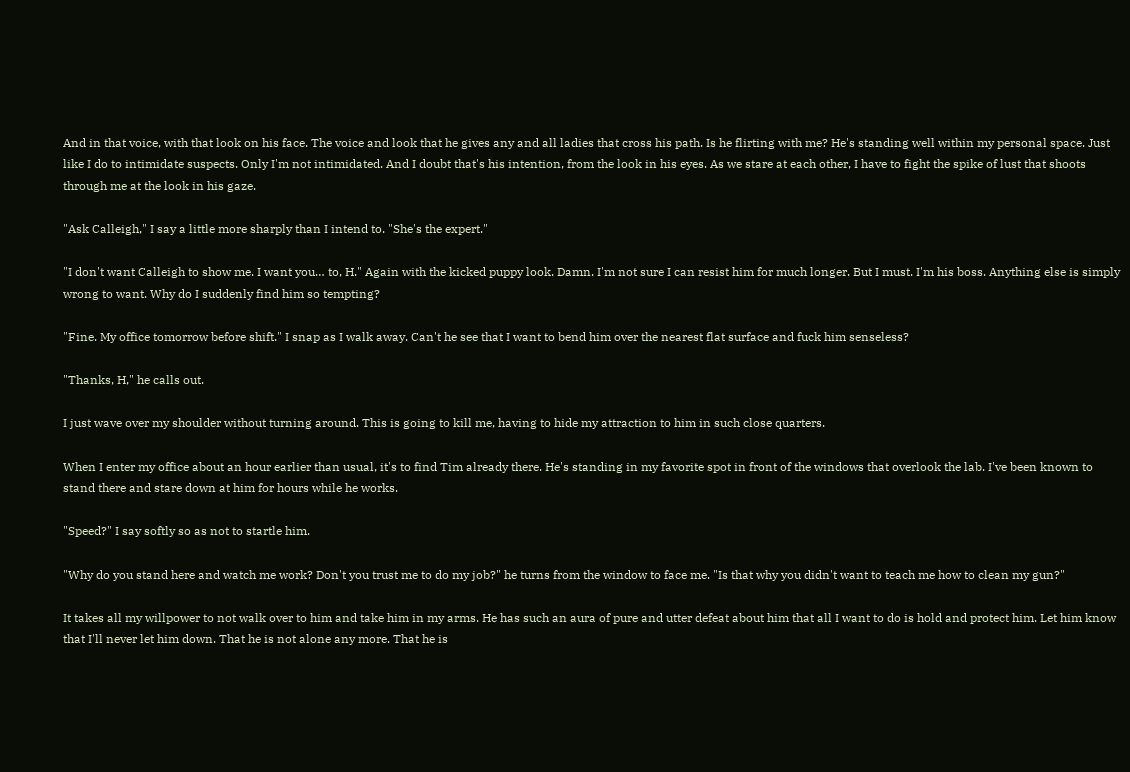And in that voice, with that look on his face. The voice and look that he gives any and all ladies that cross his path. Is he flirting with me? He's standing well within my personal space. Just like I do to intimidate suspects. Only I'm not intimidated. And I doubt that's his intention, from the look in his eyes. As we stare at each other, I have to fight the spike of lust that shoots through me at the look in his gaze.

"Ask Calleigh," I say a little more sharply than I intend to. "She's the expert."

"I don't want Calleigh to show me. I want you… to, H." Again with the kicked puppy look. Damn. I'm not sure I can resist him for much longer. But I must. I'm his boss. Anything else is simply wrong to want. Why do I suddenly find him so tempting?

"Fine. My office tomorrow before shift." I snap as I walk away. Can't he see that I want to bend him over the nearest flat surface and fuck him senseless?

"Thanks, H," he calls out.

I just wave over my shoulder without turning around. This is going to kill me, having to hide my attraction to him in such close quarters.

When I enter my office about an hour earlier than usual, it's to find Tim already there. He's standing in my favorite spot in front of the windows that overlook the lab. I've been known to stand there and stare down at him for hours while he works.

"Speed?" I say softly so as not to startle him.

"Why do you stand here and watch me work? Don't you trust me to do my job?" he turns from the window to face me. "Is that why you didn't want to teach me how to clean my gun?"

It takes all my willpower to not walk over to him and take him in my arms. He has such an aura of pure and utter defeat about him that all I want to do is hold and protect him. Let him know that I'll never let him down. That he is not alone any more. That he is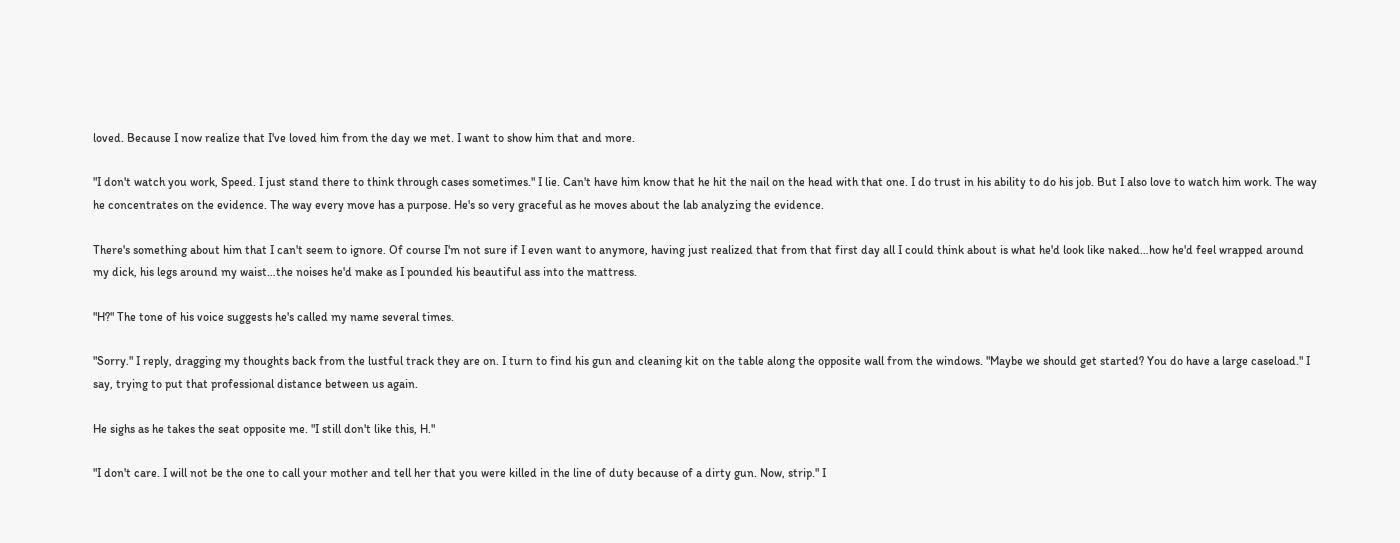loved. Because I now realize that I've loved him from the day we met. I want to show him that and more.

"I don't watch you work, Speed. I just stand there to think through cases sometimes." I lie. Can't have him know that he hit the nail on the head with that one. I do trust in his ability to do his job. But I also love to watch him work. The way he concentrates on the evidence. The way every move has a purpose. He's so very graceful as he moves about the lab analyzing the evidence.

There's something about him that I can't seem to ignore. Of course I'm not sure if I even want to anymore, having just realized that from that first day all I could think about is what he'd look like naked…how he'd feel wrapped around my dick, his legs around my waist…the noises he'd make as I pounded his beautiful ass into the mattress.

"H?" The tone of his voice suggests he's called my name several times.

"Sorry." I reply, dragging my thoughts back from the lustful track they are on. I turn to find his gun and cleaning kit on the table along the opposite wall from the windows. "Maybe we should get started? You do have a large caseload." I say, trying to put that professional distance between us again.

He sighs as he takes the seat opposite me. "I still don't like this, H."

"I don't care. I will not be the one to call your mother and tell her that you were killed in the line of duty because of a dirty gun. Now, strip." I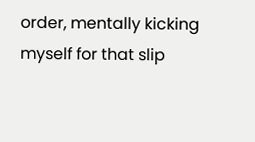order, mentally kicking myself for that slip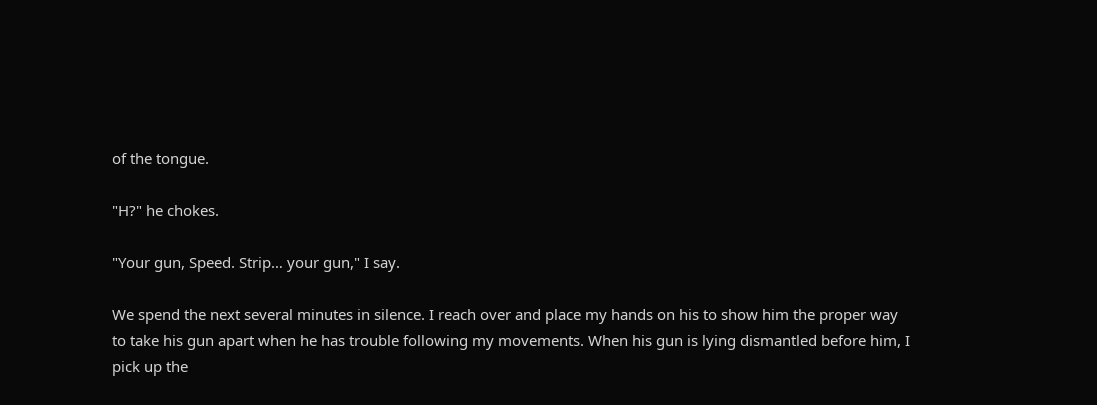of the tongue.

"H?" he chokes.

"Your gun, Speed. Strip… your gun," I say.

We spend the next several minutes in silence. I reach over and place my hands on his to show him the proper way to take his gun apart when he has trouble following my movements. When his gun is lying dismantled before him, I pick up the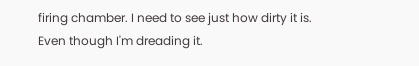firing chamber. I need to see just how dirty it is. Even though I'm dreading it.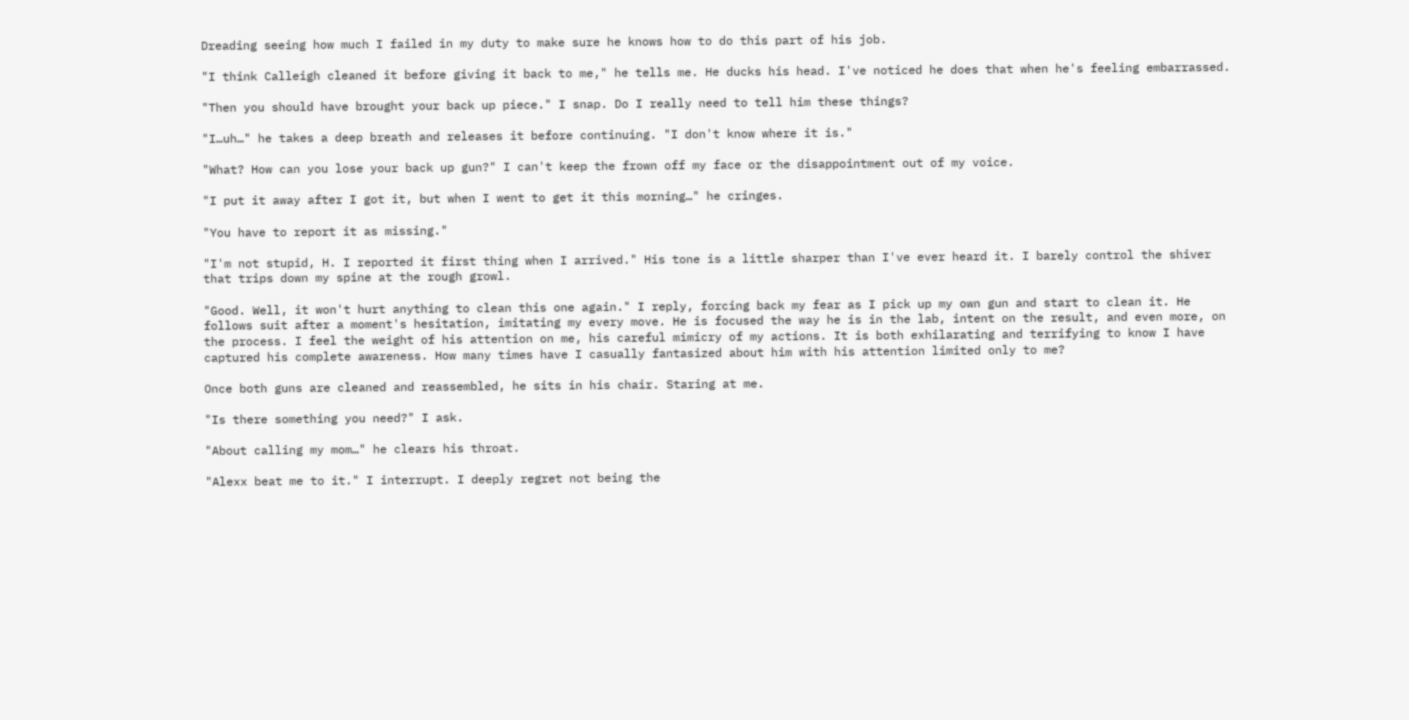Dreading seeing how much I failed in my duty to make sure he knows how to do this part of his job.

"I think Calleigh cleaned it before giving it back to me," he tells me. He ducks his head. I've noticed he does that when he's feeling embarrassed.

"Then you should have brought your back up piece." I snap. Do I really need to tell him these things?

"I…uh…" he takes a deep breath and releases it before continuing. "I don't know where it is."

"What? How can you lose your back up gun?" I can't keep the frown off my face or the disappointment out of my voice.

"I put it away after I got it, but when I went to get it this morning…" he cringes.

"You have to report it as missing."

"I'm not stupid, H. I reported it first thing when I arrived." His tone is a little sharper than I've ever heard it. I barely control the shiver that trips down my spine at the rough growl.

"Good. Well, it won't hurt anything to clean this one again." I reply, forcing back my fear as I pick up my own gun and start to clean it. He follows suit after a moment's hesitation, imitating my every move. He is focused the way he is in the lab, intent on the result, and even more, on the process. I feel the weight of his attention on me, his careful mimicry of my actions. It is both exhilarating and terrifying to know I have captured his complete awareness. How many times have I casually fantasized about him with his attention limited only to me?

Once both guns are cleaned and reassembled, he sits in his chair. Staring at me.

"Is there something you need?" I ask.

"About calling my mom…" he clears his throat.

"Alexx beat me to it." I interrupt. I deeply regret not being the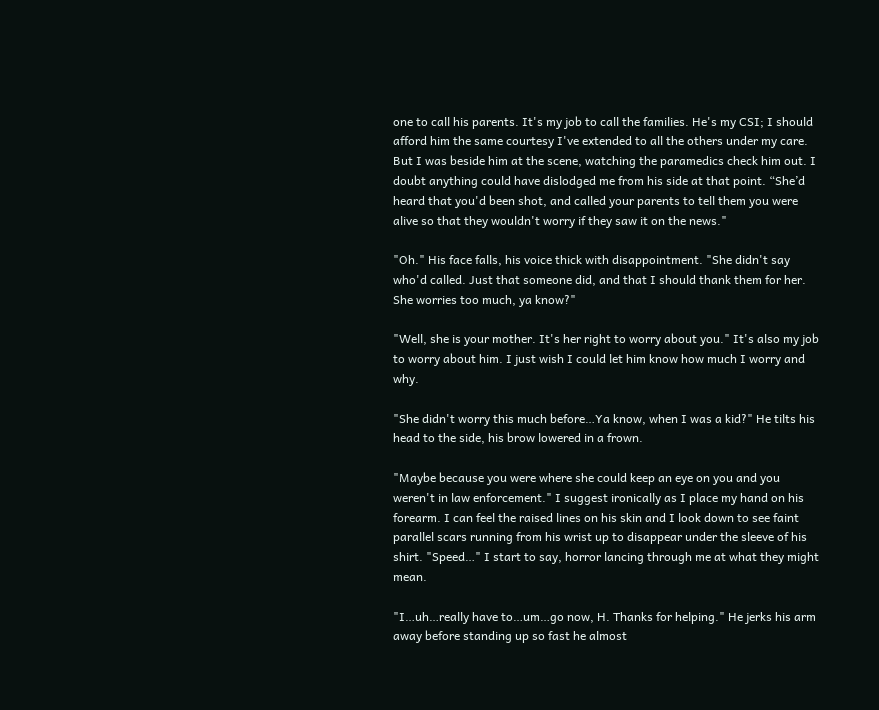one to call his parents. It's my job to call the families. He's my CSI; I should afford him the same courtesy I've extended to all the others under my care. But I was beside him at the scene, watching the paramedics check him out. I doubt anything could have dislodged me from his side at that point. “She’d heard that you'd been shot, and called your parents to tell them you were alive so that they wouldn't worry if they saw it on the news."

"Oh." His face falls, his voice thick with disappointment. "She didn't say who'd called. Just that someone did, and that I should thank them for her. She worries too much, ya know?"

"Well, she is your mother. It's her right to worry about you." It's also my job to worry about him. I just wish I could let him know how much I worry and why.

"She didn't worry this much before…Ya know, when I was a kid?" He tilts his head to the side, his brow lowered in a frown.

"Maybe because you were where she could keep an eye on you and you weren't in law enforcement." I suggest ironically as I place my hand on his forearm. I can feel the raised lines on his skin and I look down to see faint parallel scars running from his wrist up to disappear under the sleeve of his shirt. "Speed…" I start to say, horror lancing through me at what they might mean.

"I…uh…really have to…um…go now, H. Thanks for helping." He jerks his arm away before standing up so fast he almost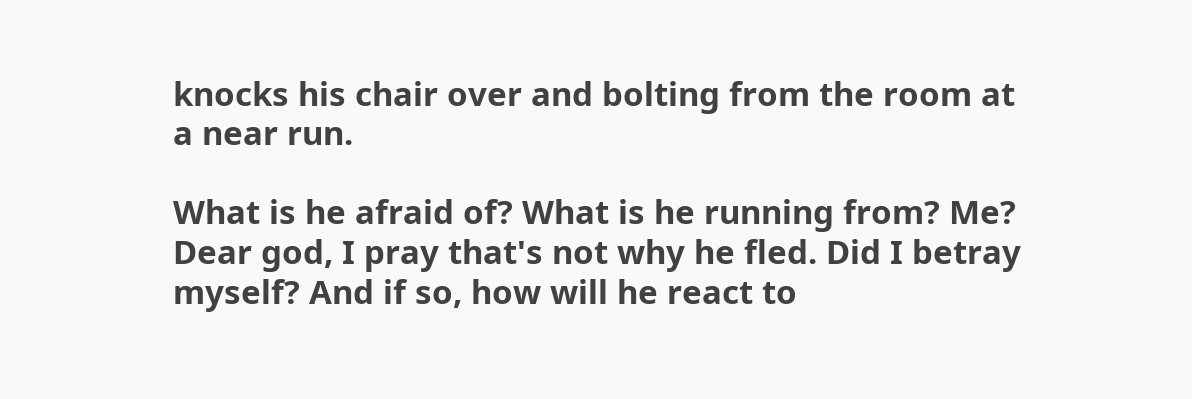knocks his chair over and bolting from the room at a near run.

What is he afraid of? What is he running from? Me? Dear god, I pray that's not why he fled. Did I betray myself? And if so, how will he react to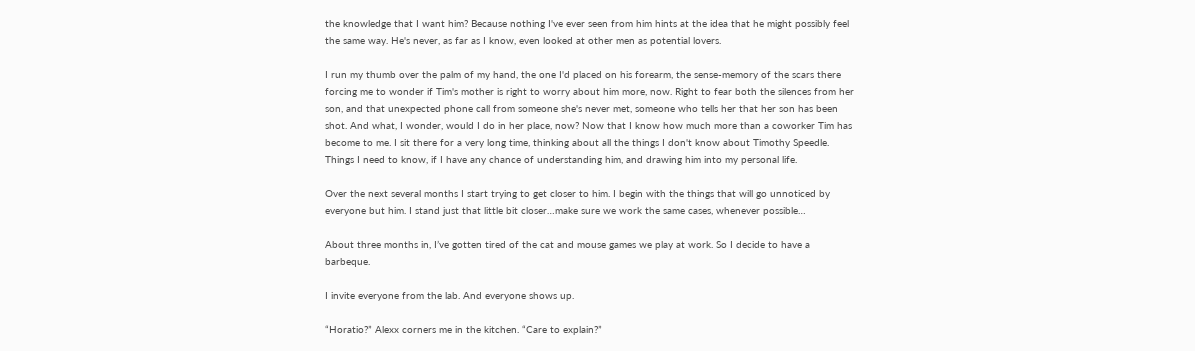the knowledge that I want him? Because nothing I've ever seen from him hints at the idea that he might possibly feel the same way. He's never, as far as I know, even looked at other men as potential lovers.

I run my thumb over the palm of my hand, the one I'd placed on his forearm, the sense-memory of the scars there forcing me to wonder if Tim's mother is right to worry about him more, now. Right to fear both the silences from her son, and that unexpected phone call from someone she's never met, someone who tells her that her son has been shot. And what, I wonder, would I do in her place, now? Now that I know how much more than a coworker Tim has become to me. I sit there for a very long time, thinking about all the things I don't know about Timothy Speedle. Things I need to know, if I have any chance of understanding him, and drawing him into my personal life.

Over the next several months I start trying to get closer to him. I begin with the things that will go unnoticed by everyone but him. I stand just that little bit closer…make sure we work the same cases, whenever possible…

About three months in, I’ve gotten tired of the cat and mouse games we play at work. So I decide to have a barbeque.

I invite everyone from the lab. And everyone shows up.

“Horatio?” Alexx corners me in the kitchen. “Care to explain?”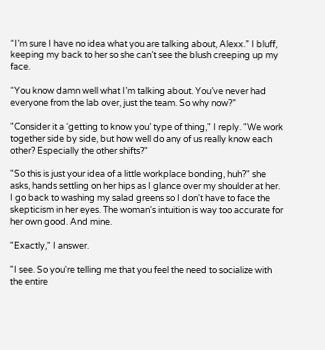“I’m sure I have no idea what you are talking about, Alexx.” I bluff, keeping my back to her so she can’t see the blush creeping up my face.

“You know damn well what I’m talking about. You’ve never had everyone from the lab over, just the team. So why now?”

"Consider it a ‘getting to know you’ type of thing," I reply. "We work together side by side, but how well do any of us really know each other? Especially the other shifts?"

"So this is just your idea of a little workplace bonding, huh?" she asks, hands settling on her hips as I glance over my shoulder at her. I go back to washing my salad greens so I don't have to face the skepticism in her eyes. The woman's intuition is way too accurate for her own good. And mine.

"Exactly," I answer.

"I see. So you're telling me that you feel the need to socialize with the entire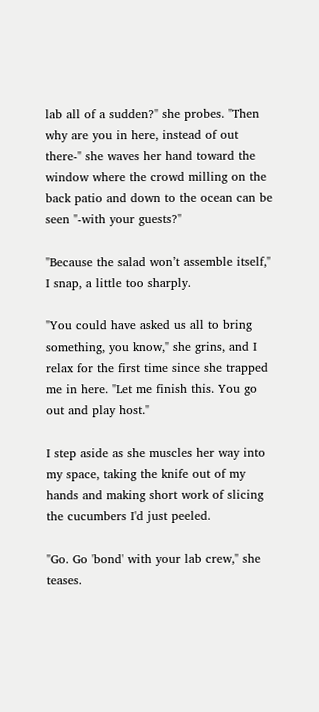lab all of a sudden?" she probes. "Then why are you in here, instead of out there-" she waves her hand toward the window where the crowd milling on the back patio and down to the ocean can be seen "-with your guests?"

"Because the salad won’t assemble itself," I snap, a little too sharply.

"You could have asked us all to bring something, you know," she grins, and I relax for the first time since she trapped me in here. "Let me finish this. You go out and play host."

I step aside as she muscles her way into my space, taking the knife out of my hands and making short work of slicing the cucumbers I'd just peeled.

"Go. Go 'bond' with your lab crew," she teases.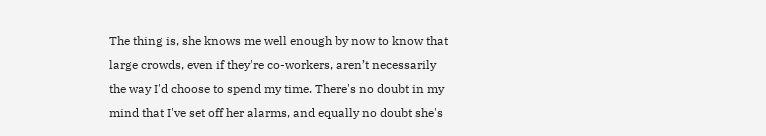The thing is, she knows me well enough by now to know that large crowds, even if they're co-workers, aren’t necessarily the way I'd choose to spend my time. There's no doubt in my mind that I've set off her alarms, and equally no doubt she's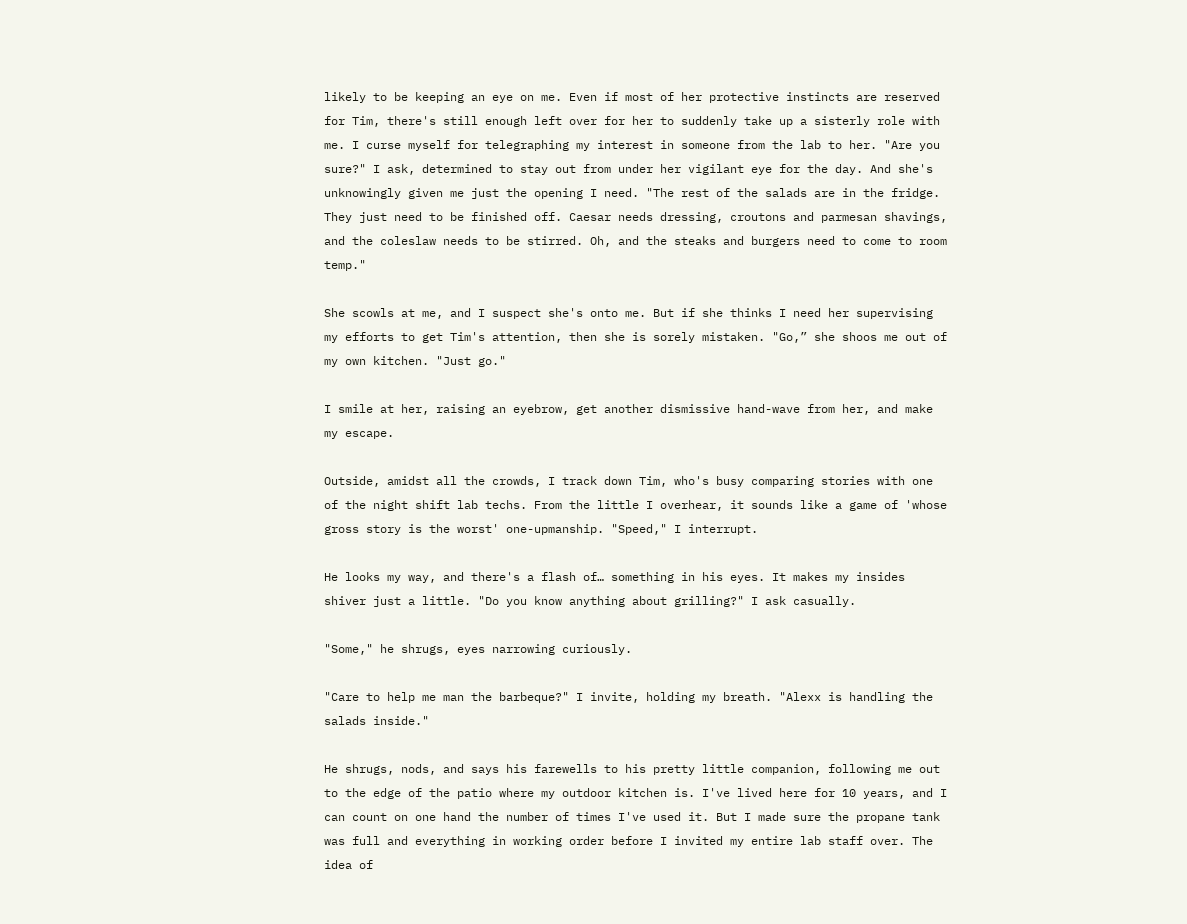likely to be keeping an eye on me. Even if most of her protective instincts are reserved for Tim, there's still enough left over for her to suddenly take up a sisterly role with me. I curse myself for telegraphing my interest in someone from the lab to her. "Are you sure?" I ask, determined to stay out from under her vigilant eye for the day. And she's unknowingly given me just the opening I need. "The rest of the salads are in the fridge. They just need to be finished off. Caesar needs dressing, croutons and parmesan shavings, and the coleslaw needs to be stirred. Oh, and the steaks and burgers need to come to room temp."

She scowls at me, and I suspect she's onto me. But if she thinks I need her supervising my efforts to get Tim's attention, then she is sorely mistaken. "Go,” she shoos me out of my own kitchen. "Just go."

I smile at her, raising an eyebrow, get another dismissive hand-wave from her, and make my escape.

Outside, amidst all the crowds, I track down Tim, who's busy comparing stories with one of the night shift lab techs. From the little I overhear, it sounds like a game of 'whose gross story is the worst' one-upmanship. "Speed," I interrupt.

He looks my way, and there's a flash of… something in his eyes. It makes my insides shiver just a little. "Do you know anything about grilling?" I ask casually.

"Some," he shrugs, eyes narrowing curiously.

"Care to help me man the barbeque?" I invite, holding my breath. "Alexx is handling the salads inside."

He shrugs, nods, and says his farewells to his pretty little companion, following me out to the edge of the patio where my outdoor kitchen is. I've lived here for 10 years, and I can count on one hand the number of times I've used it. But I made sure the propane tank was full and everything in working order before I invited my entire lab staff over. The idea of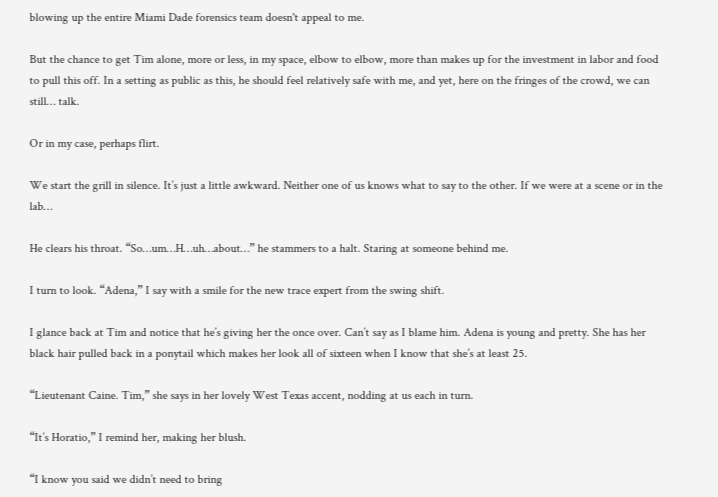blowing up the entire Miami Dade forensics team doesn't appeal to me.

But the chance to get Tim alone, more or less, in my space, elbow to elbow, more than makes up for the investment in labor and food to pull this off. In a setting as public as this, he should feel relatively safe with me, and yet, here on the fringes of the crowd, we can still… talk.

Or in my case, perhaps flirt.

We start the grill in silence. It’s just a little awkward. Neither one of us knows what to say to the other. If we were at a scene or in the lab…

He clears his throat. “So…um…H…uh…about…” he stammers to a halt. Staring at someone behind me.

I turn to look. “Adena,” I say with a smile for the new trace expert from the swing shift.

I glance back at Tim and notice that he’s giving her the once over. Can’t say as I blame him. Adena is young and pretty. She has her black hair pulled back in a ponytail which makes her look all of sixteen when I know that she’s at least 25.

“Lieutenant Caine. Tim,” she says in her lovely West Texas accent, nodding at us each in turn.

“It’s Horatio,” I remind her, making her blush.

“I know you said we didn’t need to bring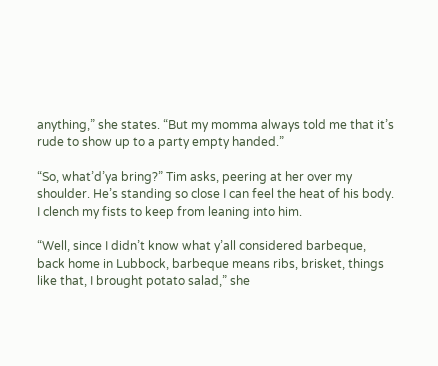anything,” she states. “But my momma always told me that it’s rude to show up to a party empty handed.”

“So, what’d’ya bring?” Tim asks, peering at her over my shoulder. He’s standing so close I can feel the heat of his body. I clench my fists to keep from leaning into him.

“Well, since I didn’t know what y’all considered barbeque, back home in Lubbock, barbeque means ribs, brisket, things like that, I brought potato salad,” she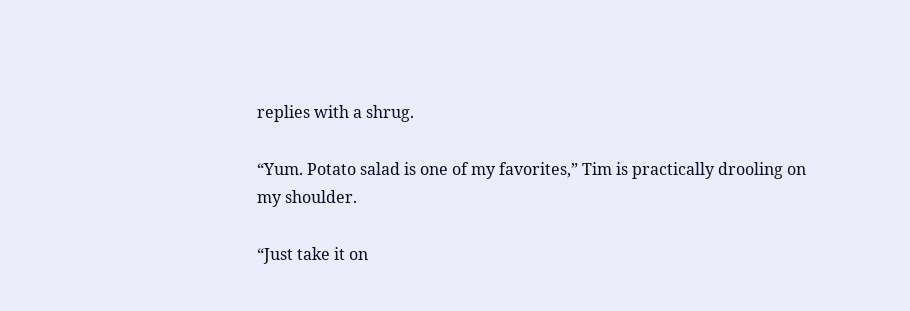replies with a shrug.

“Yum. Potato salad is one of my favorites,” Tim is practically drooling on my shoulder.

“Just take it on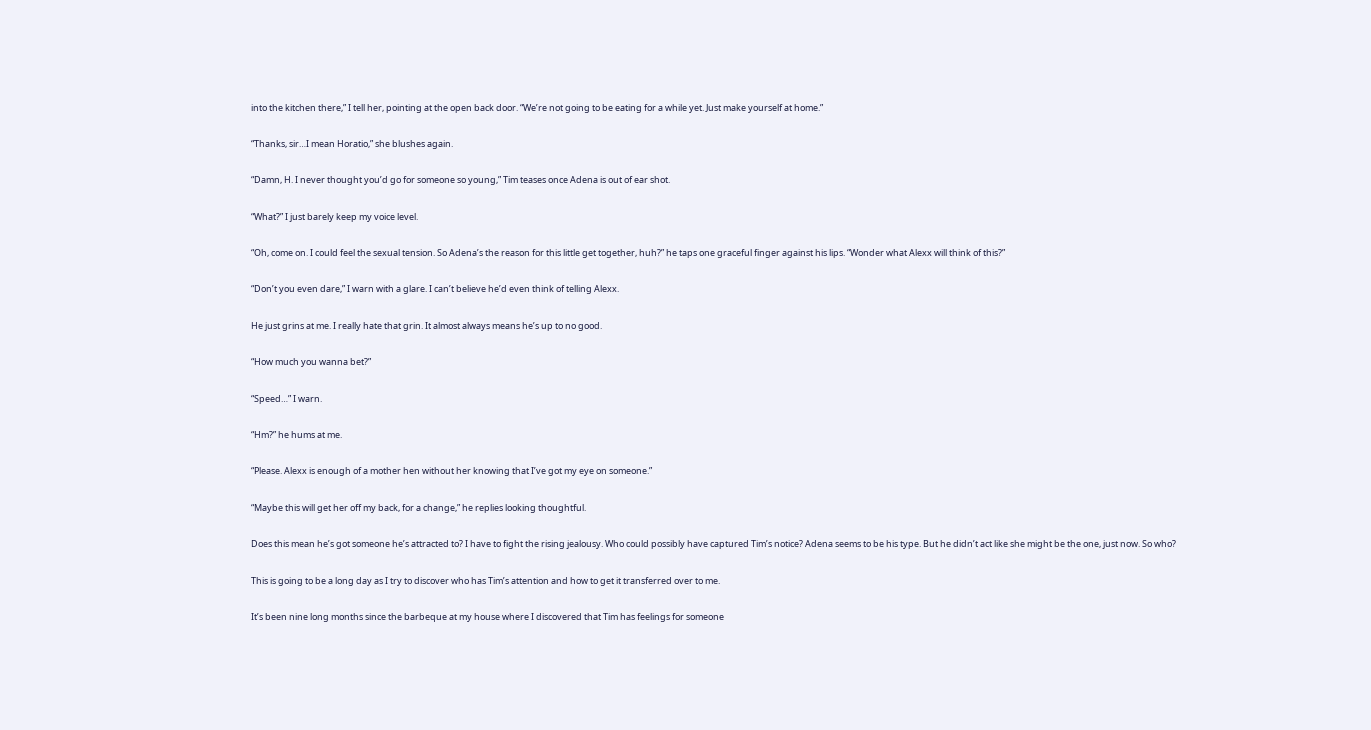into the kitchen there,” I tell her, pointing at the open back door. “We’re not going to be eating for a while yet. Just make yourself at home.”

“Thanks, sir…I mean Horatio,” she blushes again.

“Damn, H. I never thought you’d go for someone so young,” Tim teases once Adena is out of ear shot.

“What?” I just barely keep my voice level.

“Oh, come on. I could feel the sexual tension. So Adena’s the reason for this little get together, huh?” he taps one graceful finger against his lips. “Wonder what Alexx will think of this?”

“Don’t you even dare,” I warn with a glare. I can’t believe he’d even think of telling Alexx.

He just grins at me. I really hate that grin. It almost always means he’s up to no good.

“How much you wanna bet?”

“Speed…” I warn.

“Hm?” he hums at me.

“Please. Alexx is enough of a mother hen without her knowing that I’ve got my eye on someone.”

“Maybe this will get her off my back, for a change,” he replies looking thoughtful.

Does this mean he’s got someone he’s attracted to? I have to fight the rising jealousy. Who could possibly have captured Tim’s notice? Adena seems to be his type. But he didn’t act like she might be the one, just now. So who?

This is going to be a long day as I try to discover who has Tim’s attention and how to get it transferred over to me.

It’s been nine long months since the barbeque at my house where I discovered that Tim has feelings for someone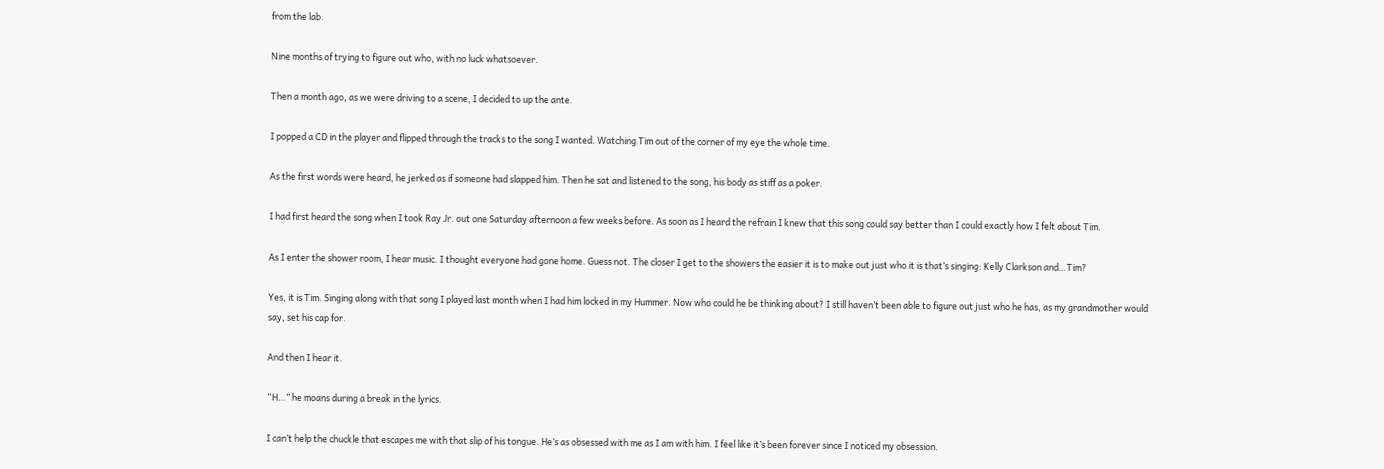from the lab.

Nine months of trying to figure out who, with no luck whatsoever.

Then a month ago, as we were driving to a scene, I decided to up the ante.

I popped a CD in the player and flipped through the tracks to the song I wanted. Watching Tim out of the corner of my eye the whole time.

As the first words were heard, he jerked as if someone had slapped him. Then he sat and listened to the song, his body as stiff as a poker.

I had first heard the song when I took Ray Jr. out one Saturday afternoon a few weeks before. As soon as I heard the refrain I knew that this song could say better than I could exactly how I felt about Tim.

As I enter the shower room, I hear music. I thought everyone had gone home. Guess not. The closer I get to the showers the easier it is to make out just who it is that’s singing: Kelly Clarkson and…Tim?

Yes, it is Tim. Singing along with that song I played last month when I had him locked in my Hummer. Now who could he be thinking about? I still haven’t been able to figure out just who he has, as my grandmother would say, set his cap for.

And then I hear it.

“H…” he moans during a break in the lyrics.

I can’t help the chuckle that escapes me with that slip of his tongue. He’s as obsessed with me as I am with him. I feel like it’s been forever since I noticed my obsession.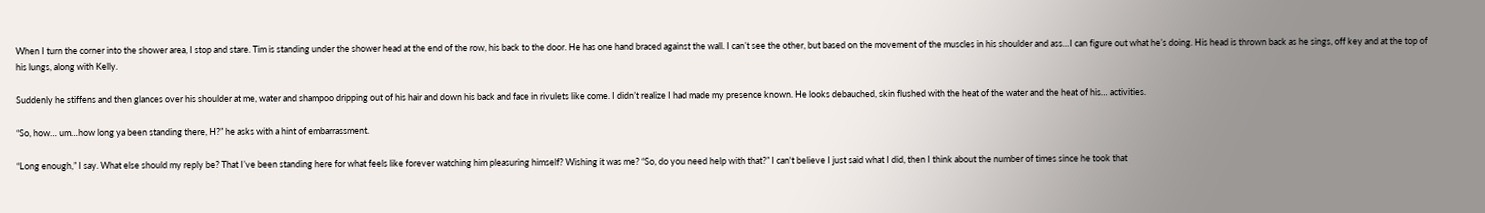When I turn the corner into the shower area, I stop and stare. Tim is standing under the shower head at the end of the row, his back to the door. He has one hand braced against the wall. I can’t see the other, but based on the movement of the muscles in his shoulder and ass…I can figure out what he’s doing. His head is thrown back as he sings, off key and at the top of his lungs, along with Kelly.

Suddenly he stiffens and then glances over his shoulder at me, water and shampoo dripping out of his hair and down his back and face in rivulets like come. I didn’t realize I had made my presence known. He looks debauched, skin flushed with the heat of the water and the heat of his… activities.

“So, how… um…how long ya been standing there, H?” he asks with a hint of embarrassment.

“Long enough,” I say. What else should my reply be? That I’ve been standing here for what feels like forever watching him pleasuring himself? Wishing it was me? “So, do you need help with that?” I can't believe I just said what I did, then I think about the number of times since he took that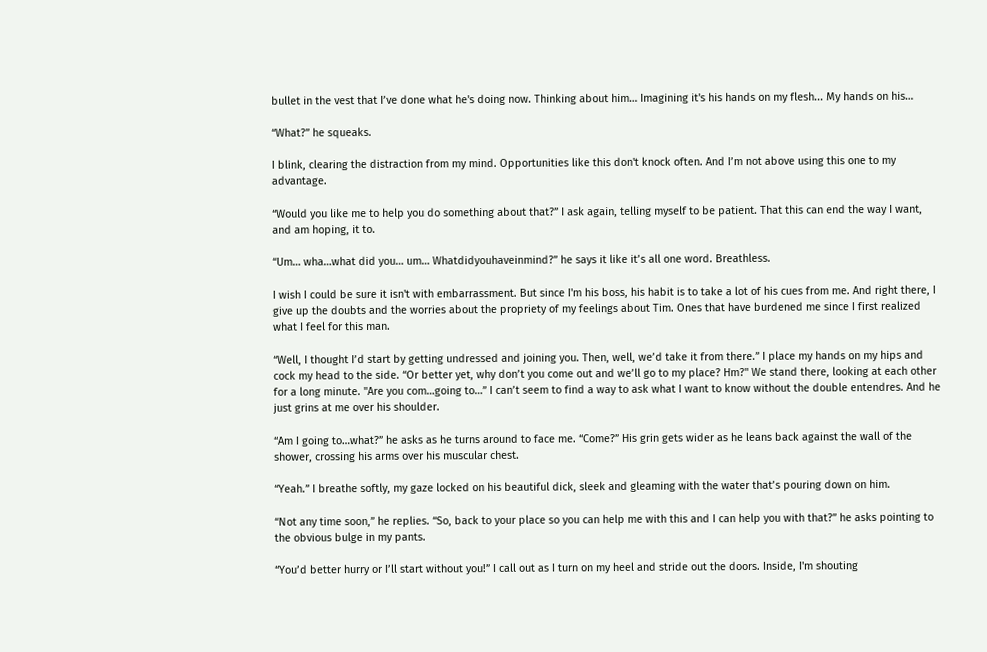bullet in the vest that I’ve done what he's doing now. Thinking about him… Imagining it's his hands on my flesh... My hands on his…

“What?” he squeaks.

I blink, clearing the distraction from my mind. Opportunities like this don't knock often. And I’m not above using this one to my advantage.

“Would you like me to help you do something about that?” I ask again, telling myself to be patient. That this can end the way I want, and am hoping, it to.

“Um… wha…what did you… um… Whatdidyouhaveinmind?” he says it like it’s all one word. Breathless.

I wish I could be sure it isn't with embarrassment. But since I'm his boss, his habit is to take a lot of his cues from me. And right there, I give up the doubts and the worries about the propriety of my feelings about Tim. Ones that have burdened me since I first realized what I feel for this man.

“Well, I thought I’d start by getting undressed and joining you. Then, well, we’d take it from there.” I place my hands on my hips and cock my head to the side. “Or better yet, why don’t you come out and we’ll go to my place? Hm?" We stand there, looking at each other for a long minute. "Are you com…going to…” I can’t seem to find a way to ask what I want to know without the double entendres. And he just grins at me over his shoulder.

“Am I going to…what?” he asks as he turns around to face me. “Come?” His grin gets wider as he leans back against the wall of the shower, crossing his arms over his muscular chest.

“Yeah.” I breathe softly, my gaze locked on his beautiful dick, sleek and gleaming with the water that’s pouring down on him.

“Not any time soon,” he replies. “So, back to your place so you can help me with this and I can help you with that?” he asks pointing to the obvious bulge in my pants.

“You’d better hurry or I’ll start without you!” I call out as I turn on my heel and stride out the doors. Inside, I'm shouting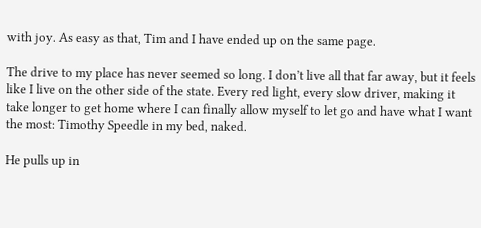with joy. As easy as that, Tim and I have ended up on the same page.

The drive to my place has never seemed so long. I don’t live all that far away, but it feels like I live on the other side of the state. Every red light, every slow driver, making it take longer to get home where I can finally allow myself to let go and have what I want the most: Timothy Speedle in my bed, naked.

He pulls up in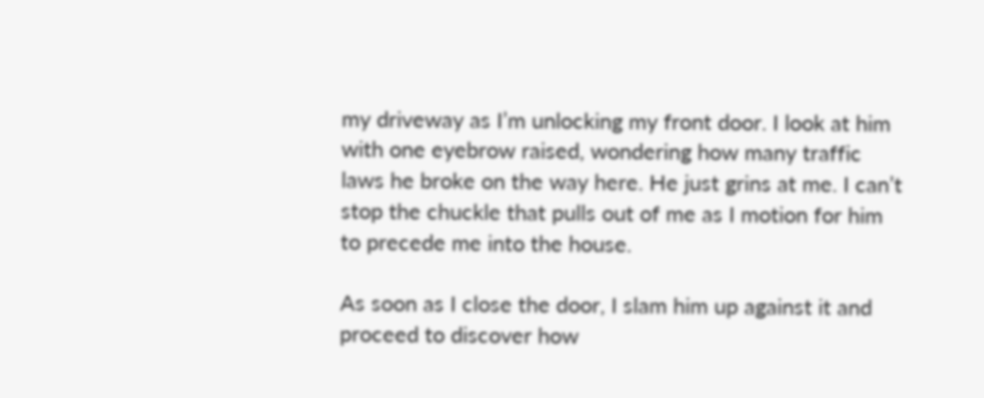my driveway as I’m unlocking my front door. I look at him with one eyebrow raised, wondering how many traffic laws he broke on the way here. He just grins at me. I can’t stop the chuckle that pulls out of me as I motion for him to precede me into the house.

As soon as I close the door, I slam him up against it and proceed to discover how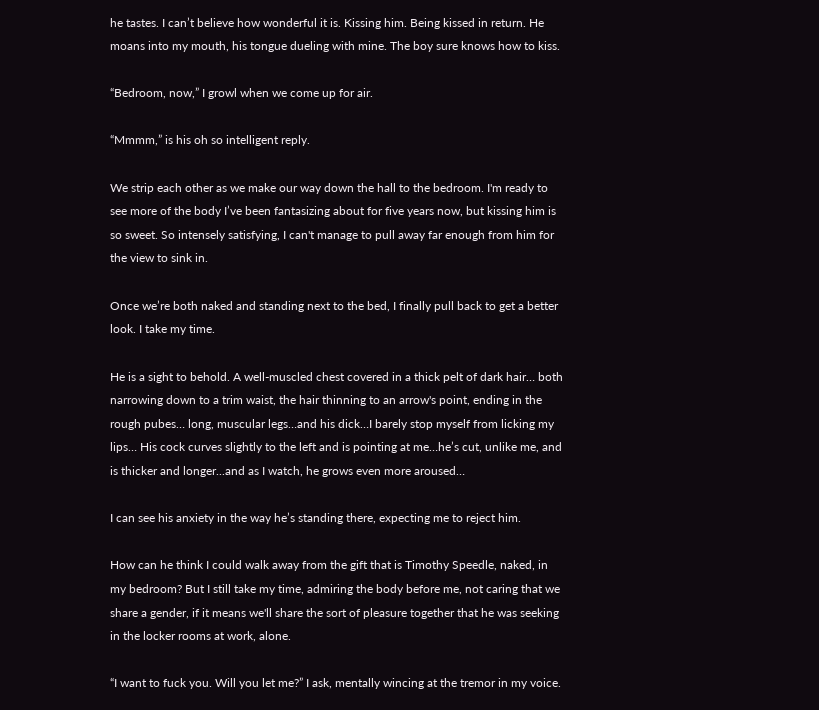he tastes. I can’t believe how wonderful it is. Kissing him. Being kissed in return. He moans into my mouth, his tongue dueling with mine. The boy sure knows how to kiss.

“Bedroom, now,” I growl when we come up for air.

“Mmmm,” is his oh so intelligent reply.

We strip each other as we make our way down the hall to the bedroom. I'm ready to see more of the body I’ve been fantasizing about for five years now, but kissing him is so sweet. So intensely satisfying, I can't manage to pull away far enough from him for the view to sink in.

Once we’re both naked and standing next to the bed, I finally pull back to get a better look. I take my time.

He is a sight to behold. A well-muscled chest covered in a thick pelt of dark hair… both narrowing down to a trim waist, the hair thinning to an arrow's point, ending in the rough pubes… long, muscular legs…and his dick…I barely stop myself from licking my lips… His cock curves slightly to the left and is pointing at me…he’s cut, unlike me, and is thicker and longer...and as I watch, he grows even more aroused…

I can see his anxiety in the way he’s standing there, expecting me to reject him.

How can he think I could walk away from the gift that is Timothy Speedle, naked, in my bedroom? But I still take my time, admiring the body before me, not caring that we share a gender, if it means we'll share the sort of pleasure together that he was seeking in the locker rooms at work, alone.

“I want to fuck you. Will you let me?” I ask, mentally wincing at the tremor in my voice.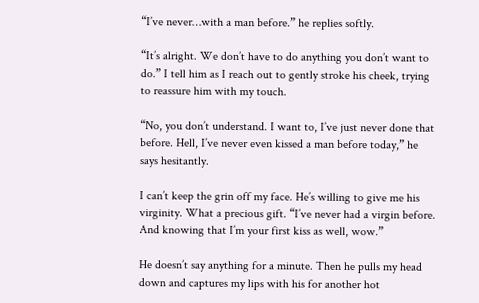“I’ve never…with a man before.” he replies softly.

“It’s alright. We don’t have to do anything you don’t want to do.” I tell him as I reach out to gently stroke his cheek, trying to reassure him with my touch.

“No, you don’t understand. I want to, I’ve just never done that before. Hell, I’ve never even kissed a man before today,” he says hesitantly.

I can’t keep the grin off my face. He’s willing to give me his virginity. What a precious gift. “I’ve never had a virgin before. And knowing that I’m your first kiss as well, wow.”

He doesn’t say anything for a minute. Then he pulls my head down and captures my lips with his for another hot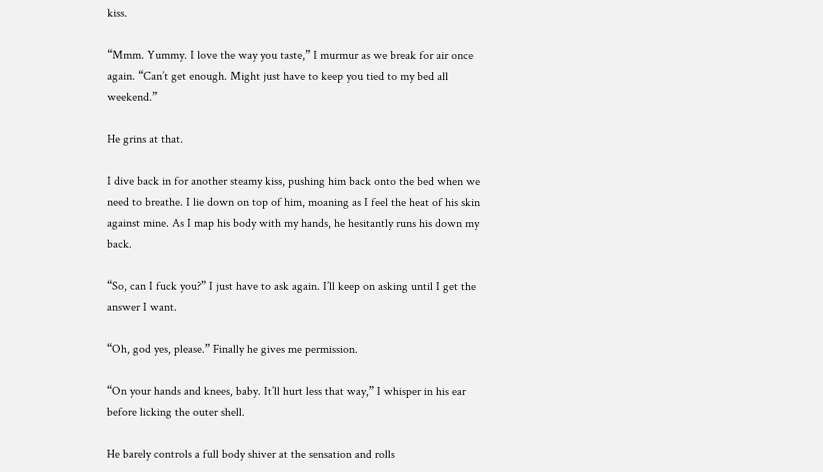kiss.

“Mmm. Yummy. I love the way you taste,” I murmur as we break for air once again. “Can’t get enough. Might just have to keep you tied to my bed all weekend.”

He grins at that.

I dive back in for another steamy kiss, pushing him back onto the bed when we need to breathe. I lie down on top of him, moaning as I feel the heat of his skin against mine. As I map his body with my hands, he hesitantly runs his down my back.

“So, can I fuck you?” I just have to ask again. I’ll keep on asking until I get the answer I want.

“Oh, god yes, please.” Finally he gives me permission.

“On your hands and knees, baby. It’ll hurt less that way,” I whisper in his ear before licking the outer shell.

He barely controls a full body shiver at the sensation and rolls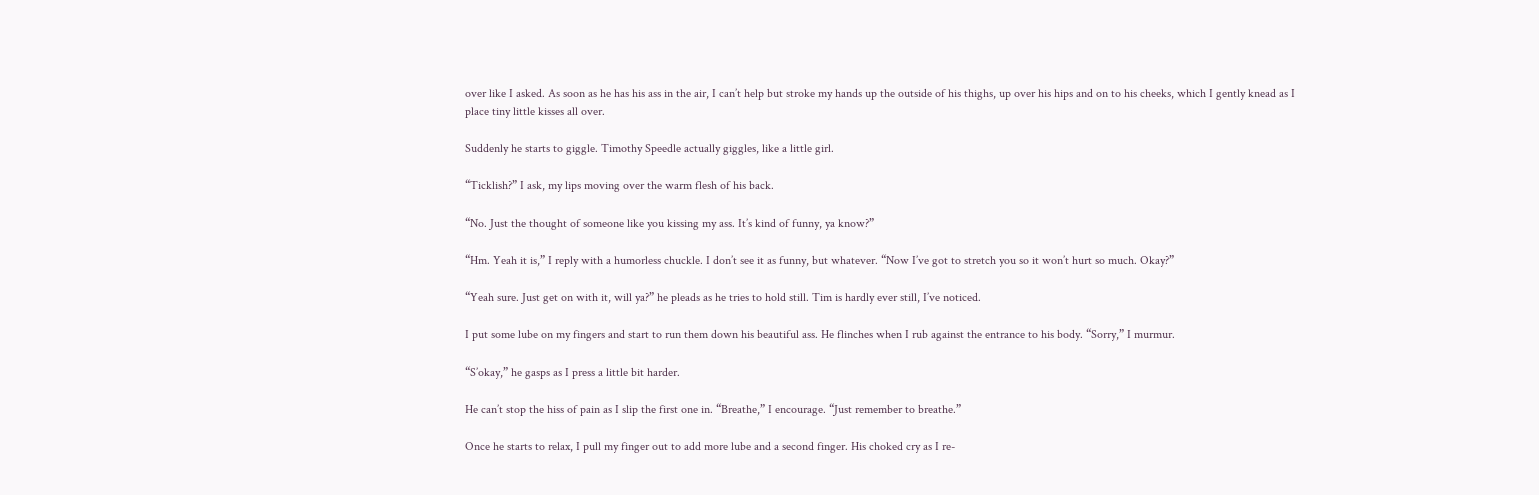over like I asked. As soon as he has his ass in the air, I can’t help but stroke my hands up the outside of his thighs, up over his hips and on to his cheeks, which I gently knead as I place tiny little kisses all over.

Suddenly he starts to giggle. Timothy Speedle actually giggles, like a little girl.

“Ticklish?” I ask, my lips moving over the warm flesh of his back.

“No. Just the thought of someone like you kissing my ass. It’s kind of funny, ya know?”

“Hm. Yeah it is,” I reply with a humorless chuckle. I don’t see it as funny, but whatever. “Now I’ve got to stretch you so it won’t hurt so much. Okay?”

“Yeah sure. Just get on with it, will ya?” he pleads as he tries to hold still. Tim is hardly ever still, I’ve noticed.

I put some lube on my fingers and start to run them down his beautiful ass. He flinches when I rub against the entrance to his body. “Sorry,” I murmur.

“S’okay,” he gasps as I press a little bit harder.

He can’t stop the hiss of pain as I slip the first one in. “Breathe,” I encourage. “Just remember to breathe.”

Once he starts to relax, I pull my finger out to add more lube and a second finger. His choked cry as I re-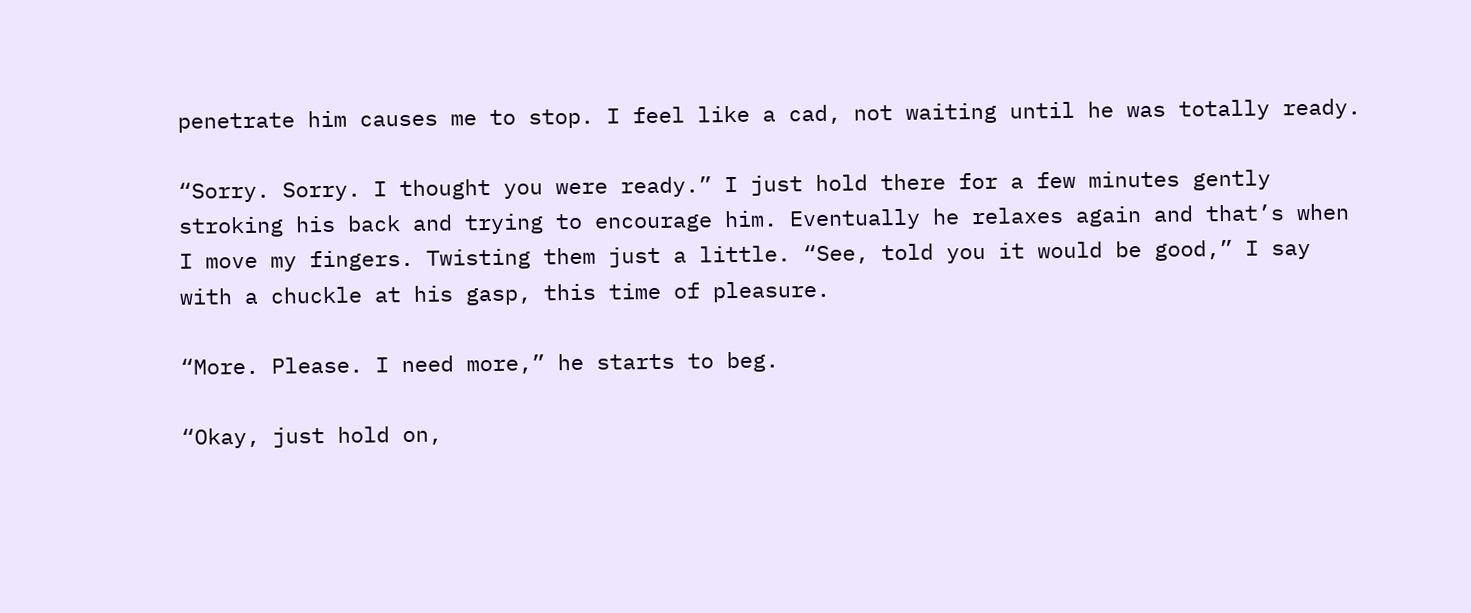penetrate him causes me to stop. I feel like a cad, not waiting until he was totally ready.

“Sorry. Sorry. I thought you were ready.” I just hold there for a few minutes gently stroking his back and trying to encourage him. Eventually he relaxes again and that’s when I move my fingers. Twisting them just a little. “See, told you it would be good,” I say with a chuckle at his gasp, this time of pleasure.

“More. Please. I need more,” he starts to beg.

“Okay, just hold on,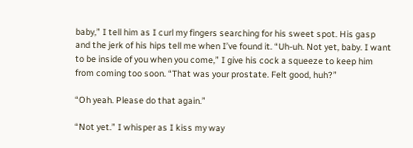baby,” I tell him as I curl my fingers searching for his sweet spot. His gasp and the jerk of his hips tell me when I’ve found it. “Uh-uh. Not yet, baby. I want to be inside of you when you come,” I give his cock a squeeze to keep him from coming too soon. “That was your prostate. Felt good, huh?”

“Oh yeah. Please do that again.”

“Not yet.” I whisper as I kiss my way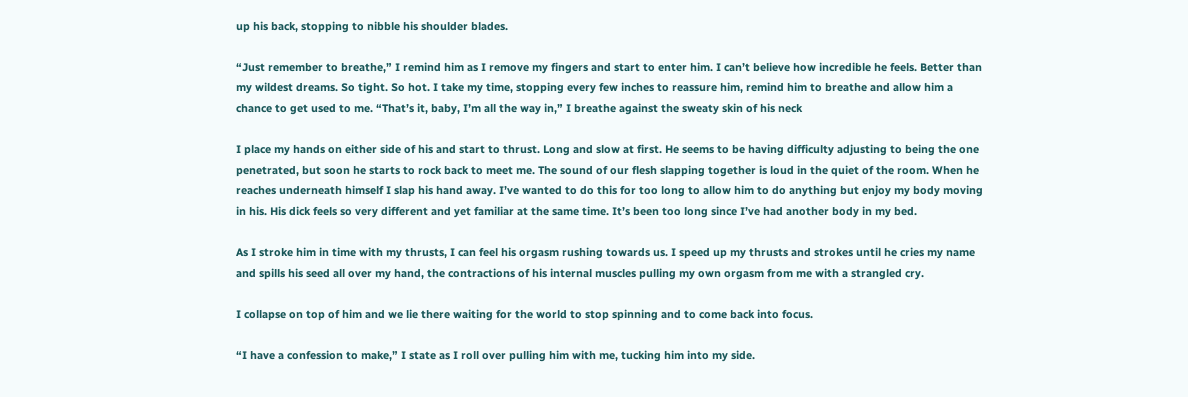up his back, stopping to nibble his shoulder blades.

“Just remember to breathe,” I remind him as I remove my fingers and start to enter him. I can’t believe how incredible he feels. Better than my wildest dreams. So tight. So hot. I take my time, stopping every few inches to reassure him, remind him to breathe and allow him a chance to get used to me. “That’s it, baby, I’m all the way in,” I breathe against the sweaty skin of his neck

I place my hands on either side of his and start to thrust. Long and slow at first. He seems to be having difficulty adjusting to being the one penetrated, but soon he starts to rock back to meet me. The sound of our flesh slapping together is loud in the quiet of the room. When he reaches underneath himself I slap his hand away. I’ve wanted to do this for too long to allow him to do anything but enjoy my body moving in his. His dick feels so very different and yet familiar at the same time. It’s been too long since I’ve had another body in my bed.

As I stroke him in time with my thrusts, I can feel his orgasm rushing towards us. I speed up my thrusts and strokes until he cries my name and spills his seed all over my hand, the contractions of his internal muscles pulling my own orgasm from me with a strangled cry.

I collapse on top of him and we lie there waiting for the world to stop spinning and to come back into focus.

“I have a confession to make,” I state as I roll over pulling him with me, tucking him into my side.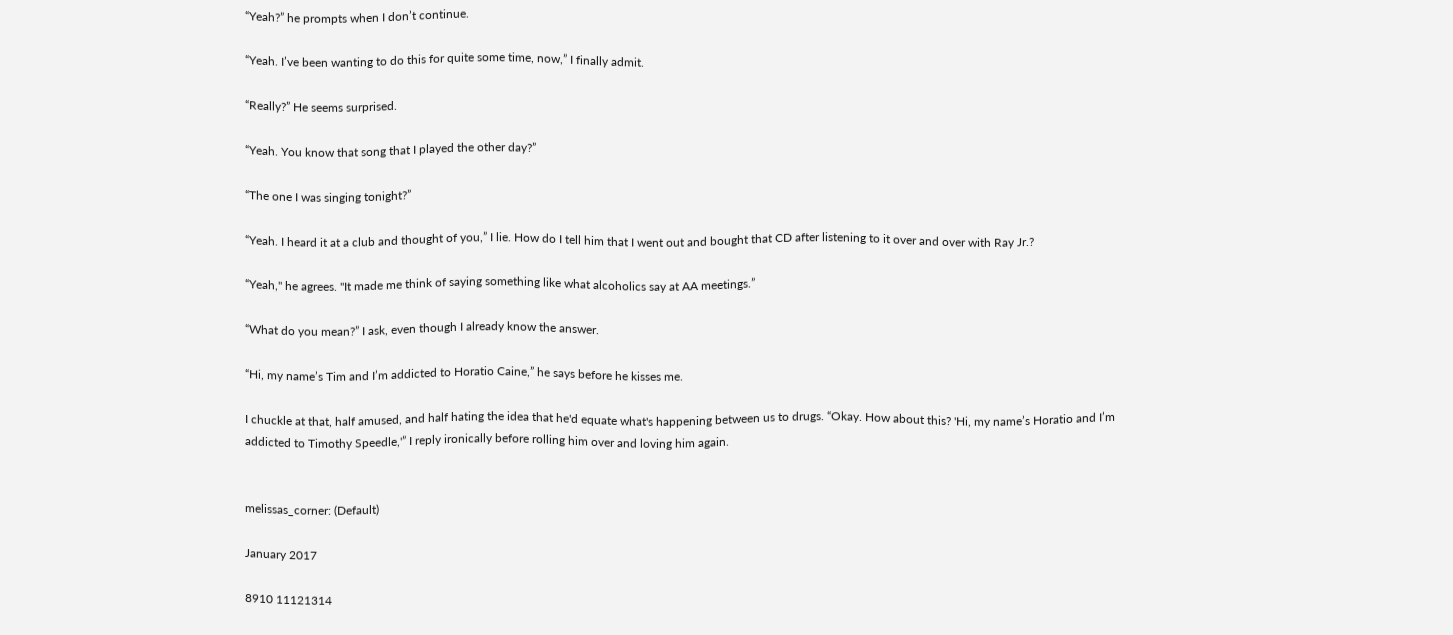“Yeah?” he prompts when I don’t continue.

“Yeah. I’ve been wanting to do this for quite some time, now,” I finally admit.

“Really?” He seems surprised.

“Yeah. You know that song that I played the other day?”

“The one I was singing tonight?”

“Yeah. I heard it at a club and thought of you,” I lie. How do I tell him that I went out and bought that CD after listening to it over and over with Ray Jr.?

“Yeah," he agrees. "It made me think of saying something like what alcoholics say at AA meetings.”

“What do you mean?” I ask, even though I already know the answer.

“Hi, my name’s Tim and I’m addicted to Horatio Caine,” he says before he kisses me.

I chuckle at that, half amused, and half hating the idea that he'd equate what's happening between us to drugs. “Okay. How about this? 'Hi, my name’s Horatio and I’m addicted to Timothy Speedle,'” I reply ironically before rolling him over and loving him again.


melissas_corner: (Default)

January 2017

8910 11121314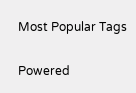Most Popular Tags

Powered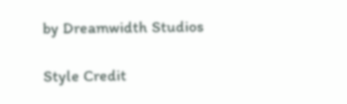by Dreamwidth Studios

Style Credit